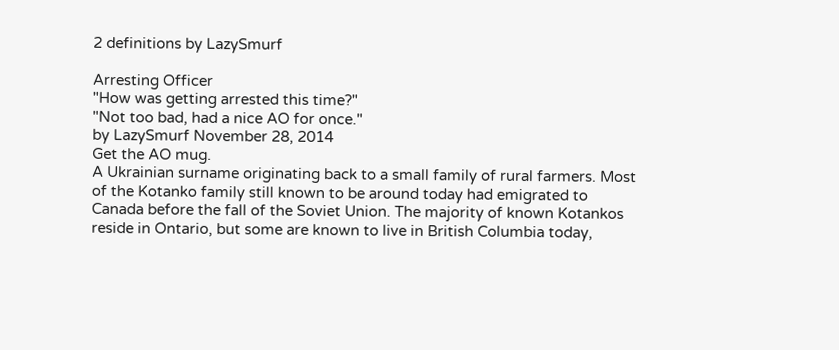2 definitions by LazySmurf

Arresting Officer
"How was getting arrested this time?"
"Not too bad, had a nice AO for once."
by LazySmurf November 28, 2014
Get the AO mug.
A Ukrainian surname originating back to a small family of rural farmers. Most of the Kotanko family still known to be around today had emigrated to Canada before the fall of the Soviet Union. The majority of known Kotankos reside in Ontario, but some are known to live in British Columbia today,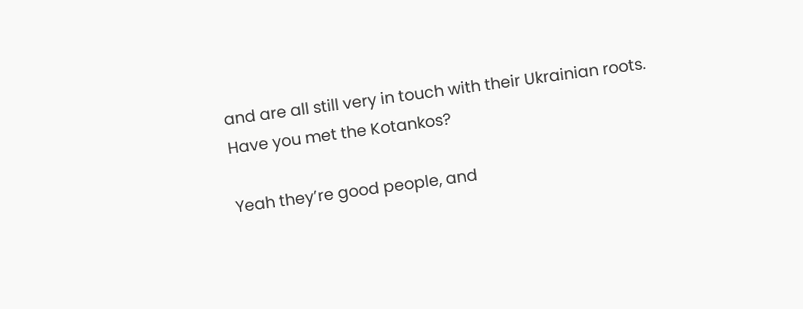and are all still very in touch with their Ukrainian roots.
Have you met the Kotankos?

Yeah they’re good people, and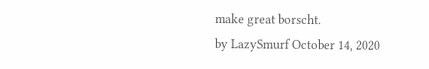make great borscht.
by LazySmurf October 14, 2020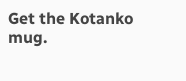Get the Kotanko mug.